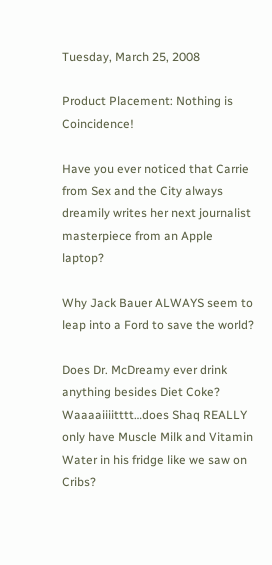Tuesday, March 25, 2008

Product Placement: Nothing is Coincidence!

Have you ever noticed that Carrie from Sex and the City always dreamily writes her next journalist masterpiece from an Apple laptop?

Why Jack Bauer ALWAYS seem to leap into a Ford to save the world?

Does Dr. McDreamy ever drink anything besides Diet Coke?
Waaaaiiiitttt…does Shaq REALLY only have Muscle Milk and Vitamin Water in his fridge like we saw on Cribs?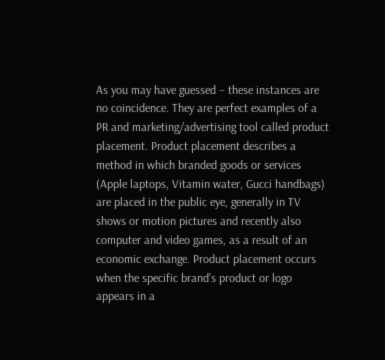As you may have guessed – these instances are no coincidence. They are perfect examples of a PR and marketing/advertising tool called product placement. Product placement describes a method in which branded goods or services (Apple laptops, Vitamin water, Gucci handbags) are placed in the public eye, generally in TV shows or motion pictures and recently also computer and video games, as a result of an economic exchange. Product placement occurs when the specific brand’s product or logo appears in a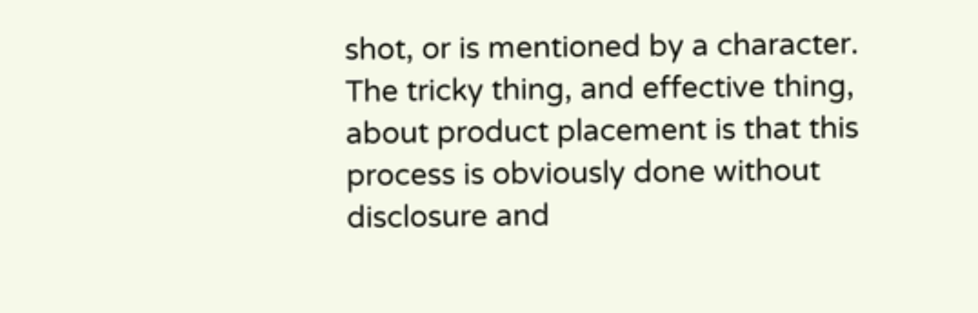shot, or is mentioned by a character. The tricky thing, and effective thing, about product placement is that this process is obviously done without disclosure and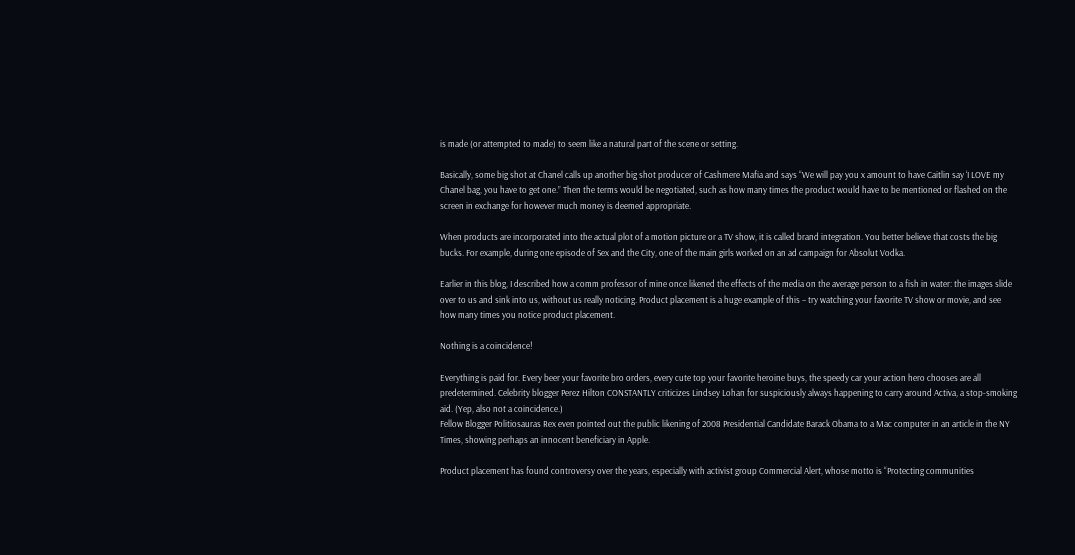is made (or attempted to made) to seem like a natural part of the scene or setting.

Basically, some big shot at Chanel calls up another big shot producer of Cashmere Mafia and says “We will pay you x amount to have Caitlin say ‘I LOVE my Chanel bag, you have to get one.” Then the terms would be negotiated, such as how many times the product would have to be mentioned or flashed on the screen in exchange for however much money is deemed appropriate.

When products are incorporated into the actual plot of a motion picture or a TV show, it is called brand integration. You better believe that costs the big bucks. For example, during one episode of Sex and the City, one of the main girls worked on an ad campaign for Absolut Vodka.

Earlier in this blog, I described how a comm professor of mine once likened the effects of the media on the average person to a fish in water: the images slide over to us and sink into us, without us really noticing. Product placement is a huge example of this – try watching your favorite TV show or movie, and see how many times you notice product placement.

Nothing is a coincidence!

Everything is paid for. Every beer your favorite bro orders, every cute top your favorite heroine buys, the speedy car your action hero chooses are all predetermined. Celebrity blogger Perez Hilton CONSTANTLY criticizes Lindsey Lohan for suspiciously always happening to carry around Activa, a stop-smoking aid. (Yep, also not a coincidence.)
Fellow Blogger Politiosauras Rex even pointed out the public likening of 2008 Presidential Candidate Barack Obama to a Mac computer in an article in the NY Times, showing perhaps an innocent beneficiary in Apple.

Product placement has found controversy over the years, especially with activist group Commercial Alert, whose motto is “Protecting communities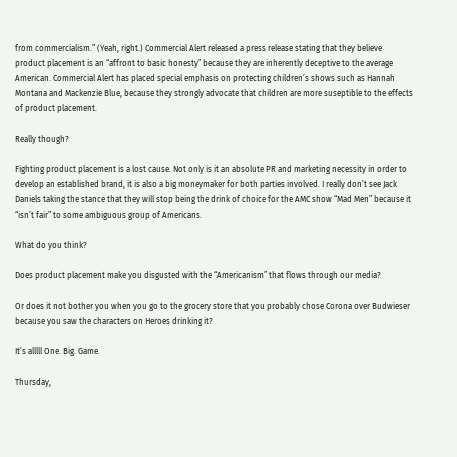from commercialism.” (Yeah, right.) Commercial Alert released a press release stating that they believe product placement is an “affront to basic honesty” because they are inherently deceptive to the average American. Commercial Alert has placed special emphasis on protecting children’s shows such as Hannah Montana and Mackenzie Blue, because they strongly advocate that children are more suseptible to the effects of product placement.

Really though?

Fighting product placement is a lost cause. Not only is it an absolute PR and marketing necessity in order to develop an established brand, it is also a big moneymaker for both parties involved. I really don’t see Jack Daniels taking the stance that they will stop being the drink of choice for the AMC show “Mad Men” because it “isn’t fair” to some ambiguous group of Americans.

What do you think?

Does product placement make you disgusted with the “Americanism” that flows through our media?

Or does it not bother you when you go to the grocery store that you probably chose Corona over Budwieser because you saw the characters on Heroes drinking it?

It’s alllll One. Big. Game.

Thursday,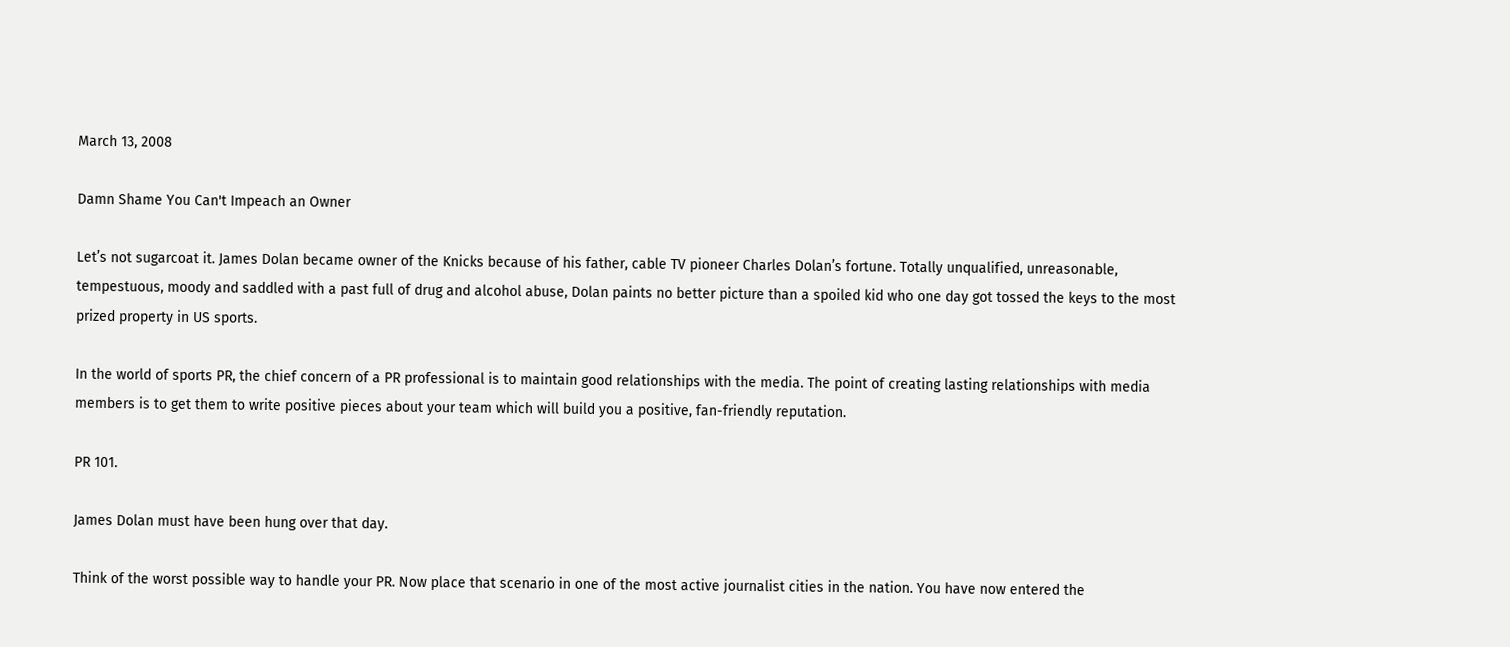March 13, 2008

Damn Shame You Can't Impeach an Owner

Let’s not sugarcoat it. James Dolan became owner of the Knicks because of his father, cable TV pioneer Charles Dolan’s fortune. Totally unqualified, unreasonable, tempestuous, moody and saddled with a past full of drug and alcohol abuse, Dolan paints no better picture than a spoiled kid who one day got tossed the keys to the most prized property in US sports.

In the world of sports PR, the chief concern of a PR professional is to maintain good relationships with the media. The point of creating lasting relationships with media members is to get them to write positive pieces about your team which will build you a positive, fan-friendly reputation.

PR 101.

James Dolan must have been hung over that day.

Think of the worst possible way to handle your PR. Now place that scenario in one of the most active journalist cities in the nation. You have now entered the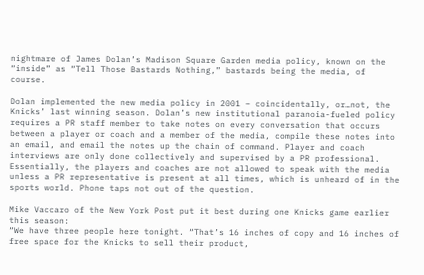nightmare of James Dolan’s Madison Square Garden media policy, known on the “inside” as “Tell Those Bastards Nothing,” bastards being the media, of course.

Dolan implemented the new media policy in 2001 – coincidentally, or…not, the Knicks’ last winning season. Dolan’s new institutional paranoia-fueled policy requires a PR staff member to take notes on every conversation that occurs between a player or coach and a member of the media, compile these notes into an email, and email the notes up the chain of command. Player and coach interviews are only done collectively and supervised by a PR professional. Essentially, the players and coaches are not allowed to speak with the media unless a PR representative is present at all times, which is unheard of in the sports world. Phone taps not out of the question.

Mike Vaccaro of the New York Post put it best during one Knicks game earlier this season:
“We have three people here tonight. “That’s 16 inches of copy and 16 inches of free space for the Knicks to sell their product,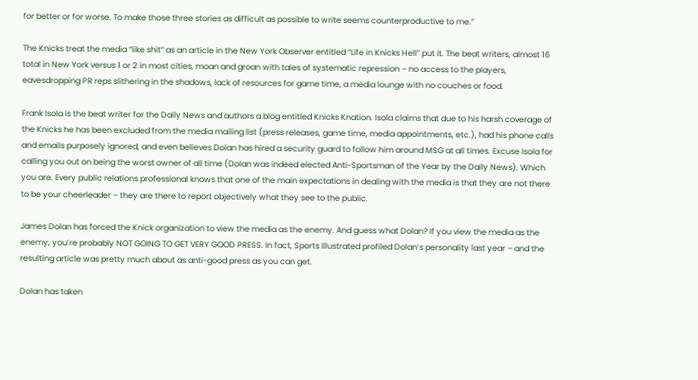for better or for worse. To make those three stories as difficult as possible to write seems counterproductive to me.”

The Knicks treat the media “like shit” as an article in the New York Observer entitled “Life in Knicks Hell” put it. The beat writers, almost 16 total in New York versus 1 or 2 in most cities, moan and groan with tales of systematic repression – no access to the players, eavesdropping PR reps slithering in the shadows, lack of resources for game time, a media lounge with no couches or food.

Frank Isola is the beat writer for the Daily News and authors a blog entitled Knicks Knation. Isola claims that due to his harsh coverage of the Knicks he has been excluded from the media mailing list (press releases, game time, media appointments, etc.), had his phone calls and emails purposely ignored, and even believes Dolan has hired a security guard to follow him around MSG at all times. Excuse Isola for calling you out on being the worst owner of all time (Dolan was indeed elected Anti-Sportsman of the Year by the Daily News). Which you are. Every public relations professional knows that one of the main expectations in dealing with the media is that they are not there to be your cheerleader – they are there to report objectively what they see to the public.

James Dolan has forced the Knick organization to view the media as the enemy. And guess what Dolan? If you view the media as the enemy, you’re probably NOT GOING TO GET VERY GOOD PRESS. In fact, Sports Illustrated profiled Dolan’s personality last year – and the resulting article was pretty much about as anti-good press as you can get.

Dolan has taken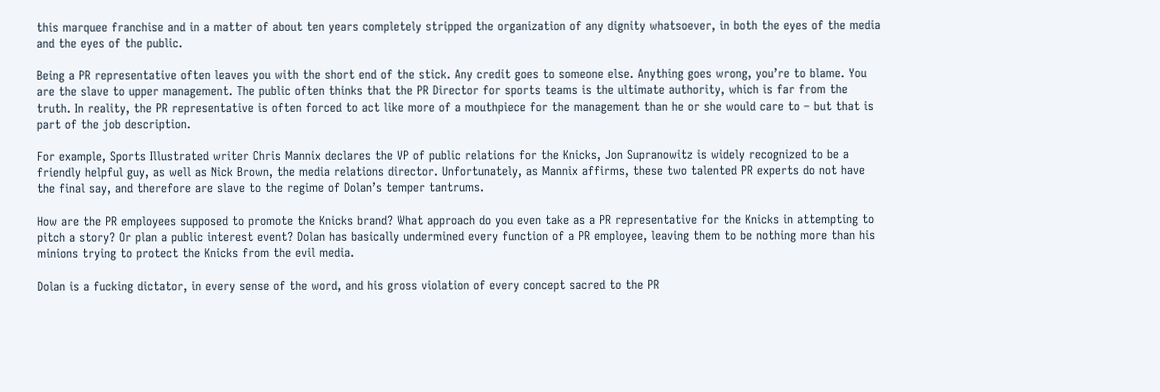this marquee franchise and in a matter of about ten years completely stripped the organization of any dignity whatsoever, in both the eyes of the media and the eyes of the public.

Being a PR representative often leaves you with the short end of the stick. Any credit goes to someone else. Anything goes wrong, you’re to blame. You are the slave to upper management. The public often thinks that the PR Director for sports teams is the ultimate authority, which is far from the truth. In reality, the PR representative is often forced to act like more of a mouthpiece for the management than he or she would care to – but that is part of the job description.

For example, Sports Illustrated writer Chris Mannix declares the VP of public relations for the Knicks, Jon Supranowitz is widely recognized to be a friendly helpful guy, as well as Nick Brown, the media relations director. Unfortunately, as Mannix affirms, these two talented PR experts do not have the final say, and therefore are slave to the regime of Dolan’s temper tantrums.

How are the PR employees supposed to promote the Knicks brand? What approach do you even take as a PR representative for the Knicks in attempting to pitch a story? Or plan a public interest event? Dolan has basically undermined every function of a PR employee, leaving them to be nothing more than his minions trying to protect the Knicks from the evil media.

Dolan is a fucking dictator, in every sense of the word, and his gross violation of every concept sacred to the PR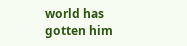world has gotten him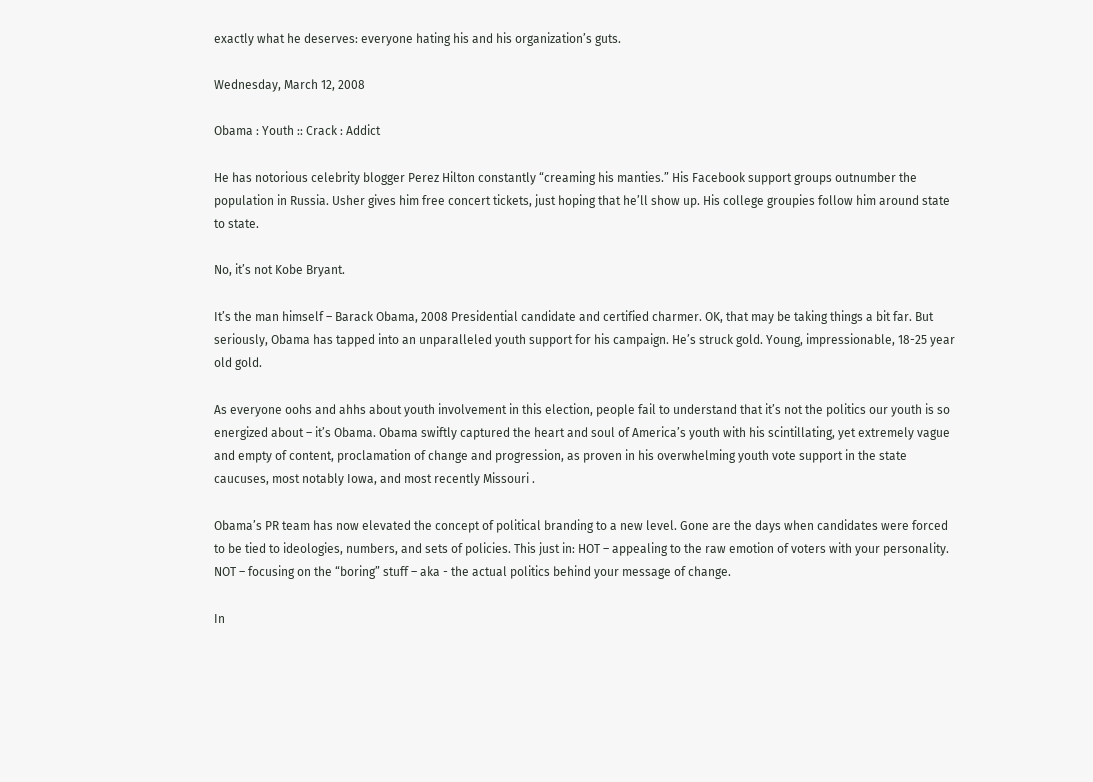exactly what he deserves: everyone hating his and his organization’s guts.

Wednesday, March 12, 2008

Obama : Youth :: Crack : Addict

He has notorious celebrity blogger Perez Hilton constantly “creaming his manties.” His Facebook support groups outnumber the population in Russia. Usher gives him free concert tickets, just hoping that he’ll show up. His college groupies follow him around state to state.

No, it’s not Kobe Bryant.

It’s the man himself – Barack Obama, 2008 Presidential candidate and certified charmer. OK, that may be taking things a bit far. But seriously, Obama has tapped into an unparalleled youth support for his campaign. He’s struck gold. Young, impressionable, 18-25 year old gold.

As everyone oohs and ahhs about youth involvement in this election, people fail to understand that it’s not the politics our youth is so energized about – it’s Obama. Obama swiftly captured the heart and soul of America’s youth with his scintillating, yet extremely vague and empty of content, proclamation of change and progression, as proven in his overwhelming youth vote support in the state caucuses, most notably Iowa, and most recently Missouri .

Obama’s PR team has now elevated the concept of political branding to a new level. Gone are the days when candidates were forced to be tied to ideologies, numbers, and sets of policies. This just in: HOT – appealing to the raw emotion of voters with your personality. NOT – focusing on the “boring” stuff – aka - the actual politics behind your message of change.

In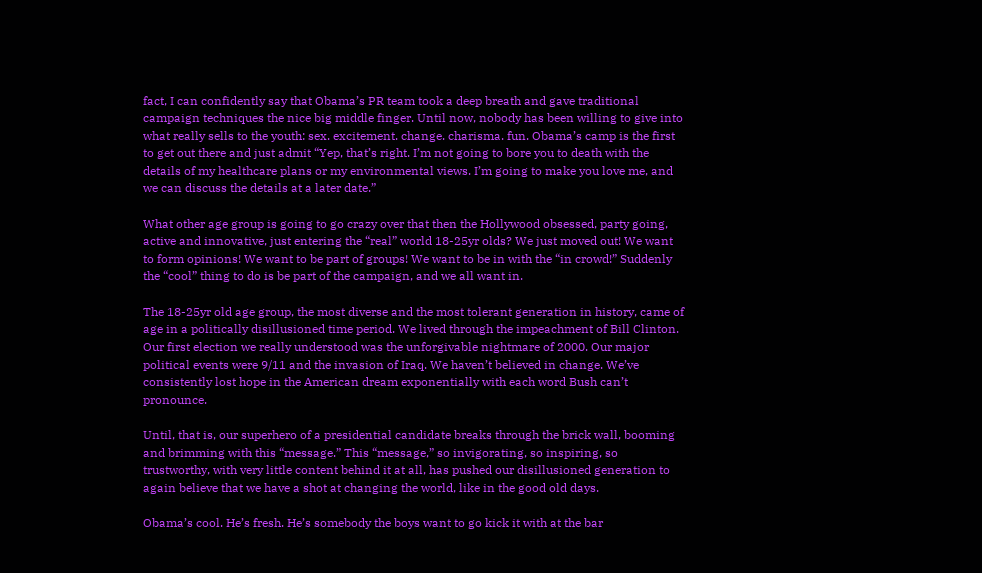fact, I can confidently say that Obama’s PR team took a deep breath and gave traditional campaign techniques the nice big middle finger. Until now, nobody has been willing to give into what really sells to the youth: sex. excitement. change. charisma. fun. Obama’s camp is the first to get out there and just admit “Yep, that’s right. I’m not going to bore you to death with the details of my healthcare plans or my environmental views. I’m going to make you love me, and we can discuss the details at a later date.”

What other age group is going to go crazy over that then the Hollywood obsessed, party going, active and innovative, just entering the “real” world 18-25yr olds? We just moved out! We want to form opinions! We want to be part of groups! We want to be in with the “in crowd!” Suddenly the “cool” thing to do is be part of the campaign, and we all want in.

The 18-25yr old age group, the most diverse and the most tolerant generation in history, came of age in a politically disillusioned time period. We lived through the impeachment of Bill Clinton. Our first election we really understood was the unforgivable nightmare of 2000. Our major political events were 9/11 and the invasion of Iraq. We haven’t believed in change. We’ve consistently lost hope in the American dream exponentially with each word Bush can’t pronounce.

Until, that is, our superhero of a presidential candidate breaks through the brick wall, booming and brimming with this “message.” This “message,” so invigorating, so inspiring, so trustworthy, with very little content behind it at all, has pushed our disillusioned generation to again believe that we have a shot at changing the world, like in the good old days.

Obama’s cool. He’s fresh. He’s somebody the boys want to go kick it with at the bar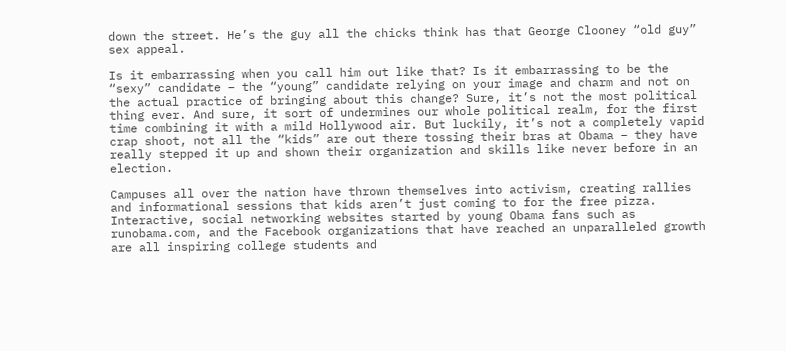down the street. He’s the guy all the chicks think has that George Clooney “old guy” sex appeal.

Is it embarrassing when you call him out like that? Is it embarrassing to be the “sexy” candidate – the “young” candidate relying on your image and charm and not on the actual practice of bringing about this change? Sure, it’s not the most political thing ever. And sure, it sort of undermines our whole political realm, for the first time combining it with a mild Hollywood air. But luckily, it’s not a completely vapid crap shoot, not all the “kids” are out there tossing their bras at Obama – they have really stepped it up and shown their organization and skills like never before in an election.

Campuses all over the nation have thrown themselves into activism, creating rallies and informational sessions that kids aren’t just coming to for the free pizza. Interactive, social networking websites started by young Obama fans such as runobama.com, and the Facebook organizations that have reached an unparalleled growth are all inspiring college students and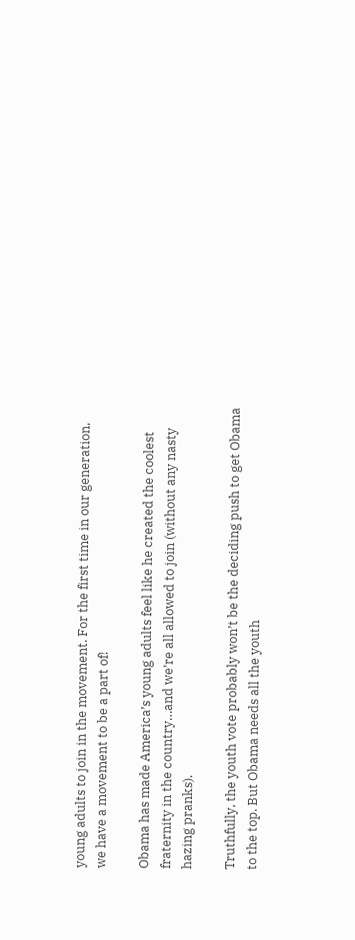young adults to join in the movement. For the first time in our generation, we have a movement to be a part of!

Obama has made America’s young adults feel like he created the coolest fraternity in the country…and we’re all allowed to join (without any nasty hazing pranks).

Truthfully, the youth vote probably won’t be the deciding push to get Obama to the top. But Obama needs all the youth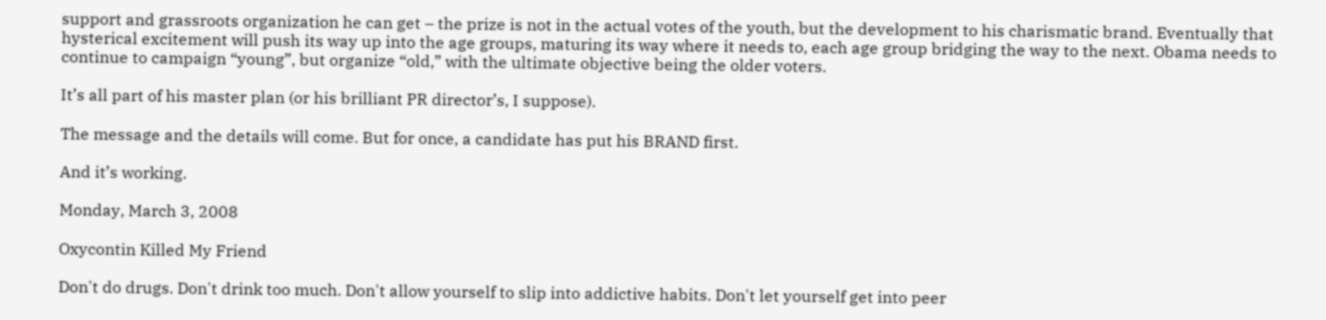support and grassroots organization he can get – the prize is not in the actual votes of the youth, but the development to his charismatic brand. Eventually that hysterical excitement will push its way up into the age groups, maturing its way where it needs to, each age group bridging the way to the next. Obama needs to continue to campaign “young”, but organize “old,” with the ultimate objective being the older voters.

It’s all part of his master plan (or his brilliant PR director’s, I suppose).

The message and the details will come. But for once, a candidate has put his BRAND first.

And it’s working.

Monday, March 3, 2008

Oxycontin Killed My Friend

Don't do drugs. Don't drink too much. Don't allow yourself to slip into addictive habits. Don't let yourself get into peer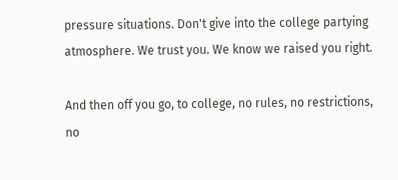pressure situations. Don't give into the college partying atmosphere. We trust you. We know we raised you right.

And then off you go, to college, no rules, no restrictions, no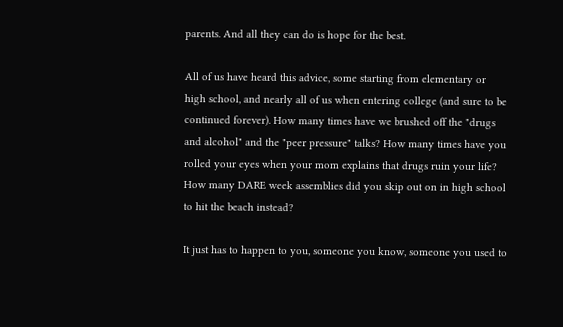parents. And all they can do is hope for the best.

All of us have heard this advice, some starting from elementary or high school, and nearly all of us when entering college (and sure to be continued forever). How many times have we brushed off the "drugs and alcohol" and the "peer pressure" talks? How many times have you rolled your eyes when your mom explains that drugs ruin your life? How many DARE week assemblies did you skip out on in high school to hit the beach instead?

It just has to happen to you, someone you know, someone you used to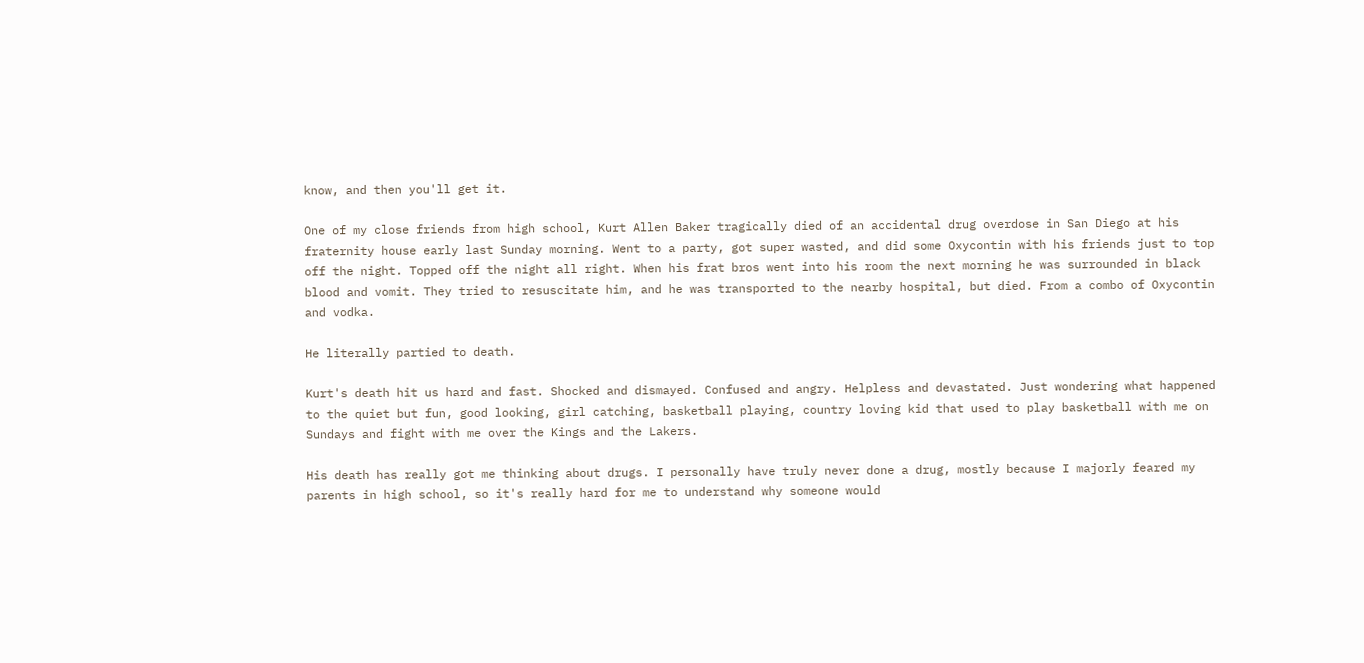know, and then you'll get it.

One of my close friends from high school, Kurt Allen Baker tragically died of an accidental drug overdose in San Diego at his fraternity house early last Sunday morning. Went to a party, got super wasted, and did some Oxycontin with his friends just to top off the night. Topped off the night all right. When his frat bros went into his room the next morning he was surrounded in black blood and vomit. They tried to resuscitate him, and he was transported to the nearby hospital, but died. From a combo of Oxycontin and vodka.

He literally partied to death.

Kurt's death hit us hard and fast. Shocked and dismayed. Confused and angry. Helpless and devastated. Just wondering what happened to the quiet but fun, good looking, girl catching, basketball playing, country loving kid that used to play basketball with me on Sundays and fight with me over the Kings and the Lakers.

His death has really got me thinking about drugs. I personally have truly never done a drug, mostly because I majorly feared my parents in high school, so it's really hard for me to understand why someone would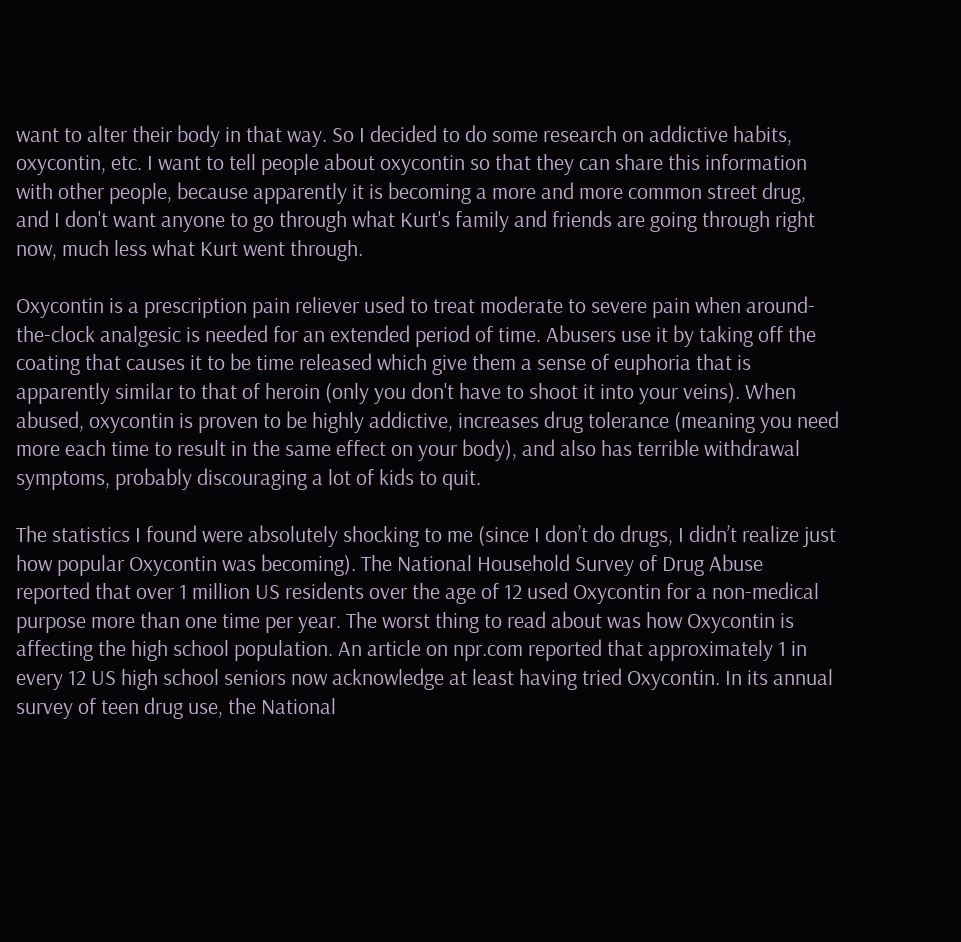want to alter their body in that way. So I decided to do some research on addictive habits, oxycontin, etc. I want to tell people about oxycontin so that they can share this information with other people, because apparently it is becoming a more and more common street drug, and I don't want anyone to go through what Kurt's family and friends are going through right now, much less what Kurt went through.

Oxycontin is a prescription pain reliever used to treat moderate to severe pain when around-the-clock analgesic is needed for an extended period of time. Abusers use it by taking off the coating that causes it to be time released which give them a sense of euphoria that is apparently similar to that of heroin (only you don't have to shoot it into your veins). When abused, oxycontin is proven to be highly addictive, increases drug tolerance (meaning you need more each time to result in the same effect on your body), and also has terrible withdrawal symptoms, probably discouraging a lot of kids to quit.

The statistics I found were absolutely shocking to me (since I don’t do drugs, I didn’t realize just how popular Oxycontin was becoming). The National Household Survey of Drug Abuse reported that over 1 million US residents over the age of 12 used Oxycontin for a non-medical purpose more than one time per year. The worst thing to read about was how Oxycontin is affecting the high school population. An article on npr.com reported that approximately 1 in every 12 US high school seniors now acknowledge at least having tried Oxycontin. In its annual survey of teen drug use, the National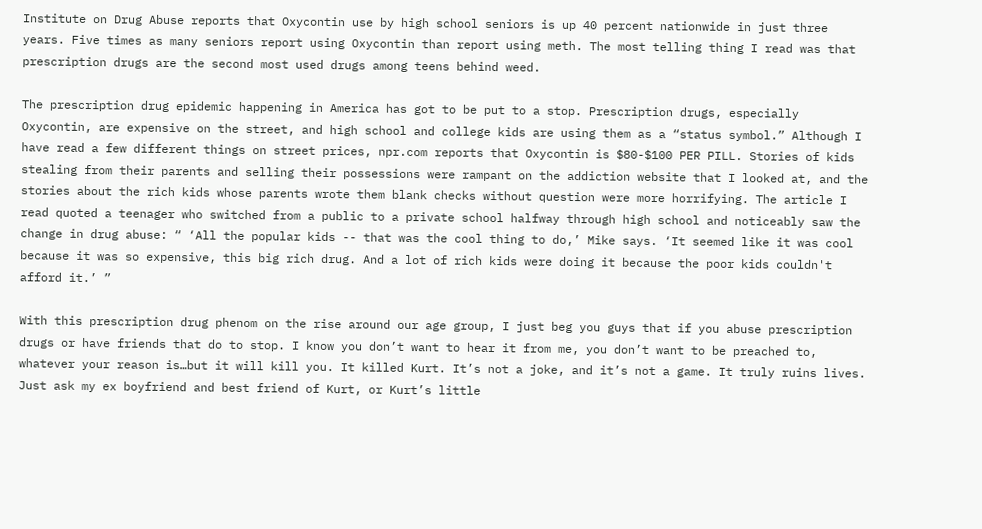Institute on Drug Abuse reports that Oxycontin use by high school seniors is up 40 percent nationwide in just three years. Five times as many seniors report using Oxycontin than report using meth. The most telling thing I read was that prescription drugs are the second most used drugs among teens behind weed.

The prescription drug epidemic happening in America has got to be put to a stop. Prescription drugs, especially Oxycontin, are expensive on the street, and high school and college kids are using them as a “status symbol.” Although I have read a few different things on street prices, npr.com reports that Oxycontin is $80-$100 PER PILL. Stories of kids stealing from their parents and selling their possessions were rampant on the addiction website that I looked at, and the stories about the rich kids whose parents wrote them blank checks without question were more horrifying. The article I read quoted a teenager who switched from a public to a private school halfway through high school and noticeably saw the change in drug abuse: “ ‘All the popular kids -- that was the cool thing to do,’ Mike says. ‘It seemed like it was cool because it was so expensive, this big rich drug. And a lot of rich kids were doing it because the poor kids couldn't afford it.’ ”

With this prescription drug phenom on the rise around our age group, I just beg you guys that if you abuse prescription drugs or have friends that do to stop. I know you don’t want to hear it from me, you don’t want to be preached to, whatever your reason is…but it will kill you. It killed Kurt. It’s not a joke, and it’s not a game. It truly ruins lives. Just ask my ex boyfriend and best friend of Kurt, or Kurt’s little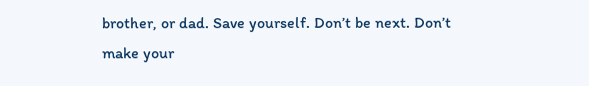brother, or dad. Save yourself. Don’t be next. Don’t make your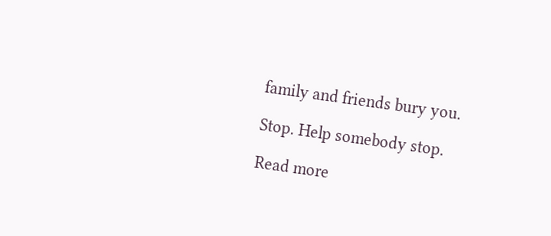family and friends bury you.

Stop. Help somebody stop.

Read more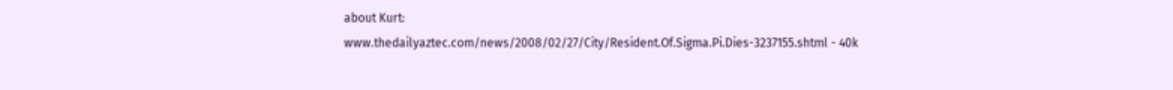about Kurt:
www.thedailyaztec.com/news/2008/02/27/City/Resident.Of.Sigma.Pi.Dies-3237155.shtml - 40k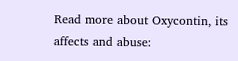Read more about Oxycontin, its affects and abuse: